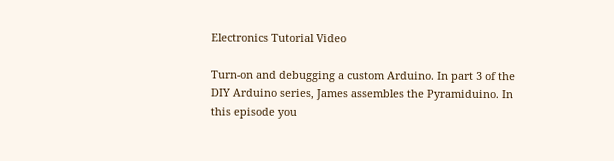Electronics Tutorial Video

Turn-on and debugging a custom Arduino. In part 3 of the DIY Arduino series, James assembles the Pyramiduino. In this episode you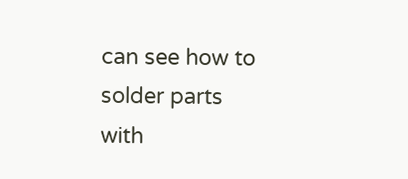can see how to solder parts with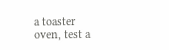a toaster oven, test a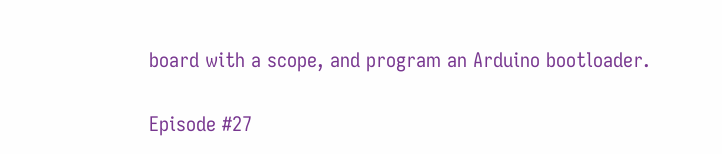board with a scope, and program an Arduino bootloader.

Episode #27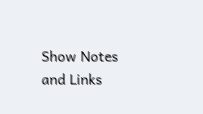Show Notes and Links